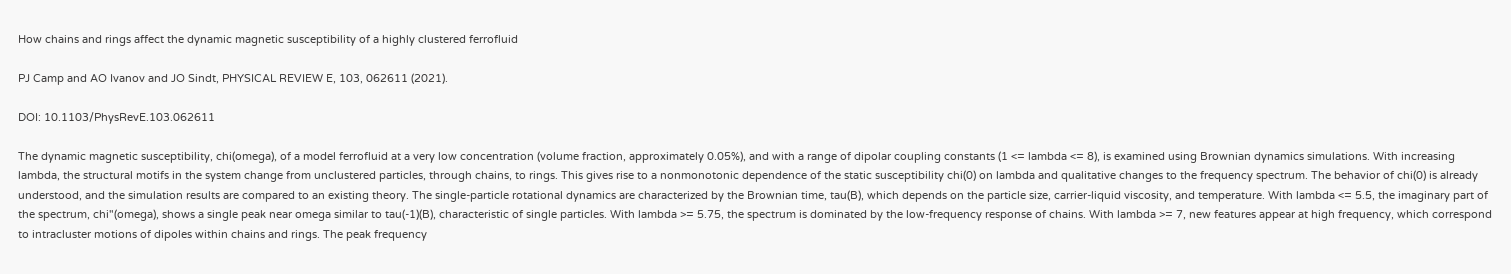How chains and rings affect the dynamic magnetic susceptibility of a highly clustered ferrofluid

PJ Camp and AO Ivanov and JO Sindt, PHYSICAL REVIEW E, 103, 062611 (2021).

DOI: 10.1103/PhysRevE.103.062611

The dynamic magnetic susceptibility, chi(omega), of a model ferrofluid at a very low concentration (volume fraction, approximately 0.05%), and with a range of dipolar coupling constants (1 <= lambda <= 8), is examined using Brownian dynamics simulations. With increasing lambda, the structural motifs in the system change from unclustered particles, through chains, to rings. This gives rise to a nonmonotonic dependence of the static susceptibility chi(0) on lambda and qualitative changes to the frequency spectrum. The behavior of chi(0) is already understood, and the simulation results are compared to an existing theory. The single-particle rotational dynamics are characterized by the Brownian time, tau(B), which depends on the particle size, carrier-liquid viscosity, and temperature. With lambda <= 5.5, the imaginary part of the spectrum, chi"(omega), shows a single peak near omega similar to tau(-1)(B), characteristic of single particles. With lambda >= 5.75, the spectrum is dominated by the low-frequency response of chains. With lambda >= 7, new features appear at high frequency, which correspond to intracluster motions of dipoles within chains and rings. The peak frequency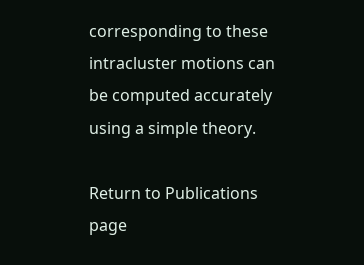corresponding to these intracluster motions can be computed accurately using a simple theory.

Return to Publications page